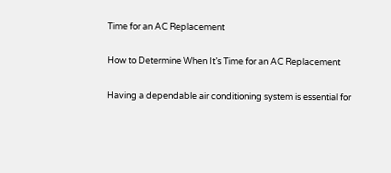Time for an AC Replacement

How to Determine When It’s Time for an AC Replacement

Having a dependable air conditioning system is essential for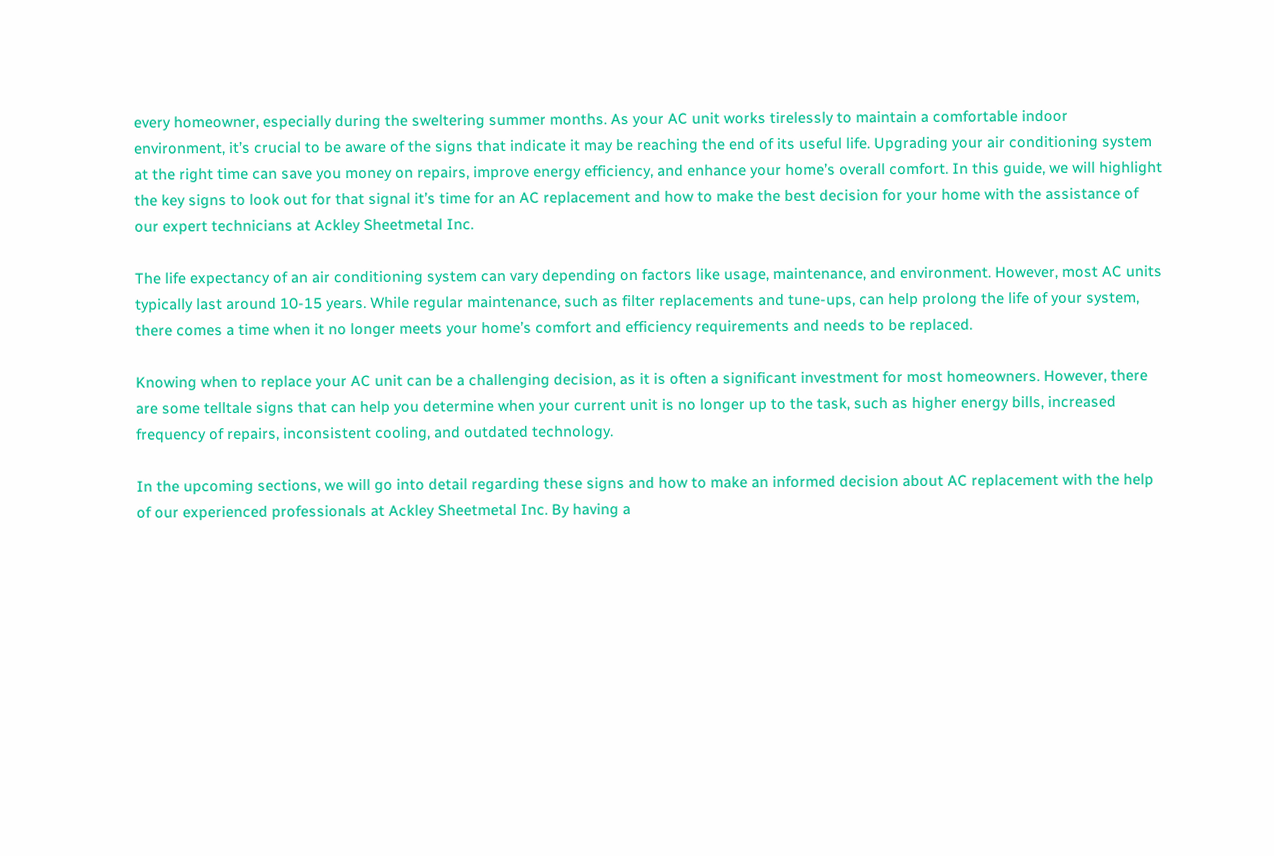every homeowner, especially during the sweltering summer months. As your AC unit works tirelessly to maintain a comfortable indoor environment, it’s crucial to be aware of the signs that indicate it may be reaching the end of its useful life. Upgrading your air conditioning system at the right time can save you money on repairs, improve energy efficiency, and enhance your home’s overall comfort. In this guide, we will highlight the key signs to look out for that signal it’s time for an AC replacement and how to make the best decision for your home with the assistance of our expert technicians at Ackley Sheetmetal Inc.

The life expectancy of an air conditioning system can vary depending on factors like usage, maintenance, and environment. However, most AC units typically last around 10-15 years. While regular maintenance, such as filter replacements and tune-ups, can help prolong the life of your system, there comes a time when it no longer meets your home’s comfort and efficiency requirements and needs to be replaced.

Knowing when to replace your AC unit can be a challenging decision, as it is often a significant investment for most homeowners. However, there are some telltale signs that can help you determine when your current unit is no longer up to the task, such as higher energy bills, increased frequency of repairs, inconsistent cooling, and outdated technology.

In the upcoming sections, we will go into detail regarding these signs and how to make an informed decision about AC replacement with the help of our experienced professionals at Ackley Sheetmetal Inc. By having a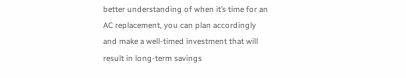better understanding of when it’s time for an AC replacement, you can plan accordingly and make a well-timed investment that will result in long-term savings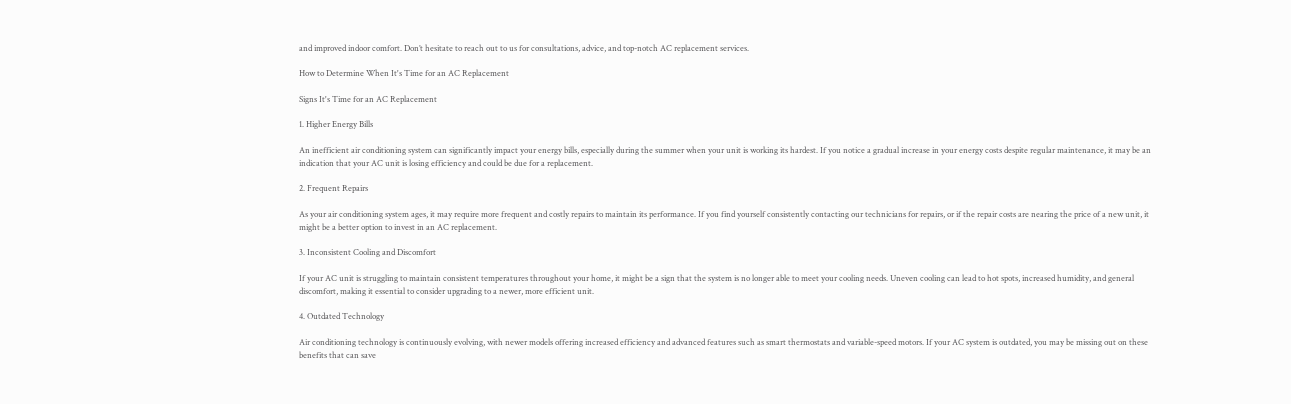and improved indoor comfort. Don’t hesitate to reach out to us for consultations, advice, and top-notch AC replacement services.

How to Determine When It's Time for an AC Replacement

Signs It's Time for an AC Replacement

1. Higher Energy Bills

An inefficient air conditioning system can significantly impact your energy bills, especially during the summer when your unit is working its hardest. If you notice a gradual increase in your energy costs despite regular maintenance, it may be an indication that your AC unit is losing efficiency and could be due for a replacement.

2. Frequent Repairs

As your air conditioning system ages, it may require more frequent and costly repairs to maintain its performance. If you find yourself consistently contacting our technicians for repairs, or if the repair costs are nearing the price of a new unit, it might be a better option to invest in an AC replacement.

3. Inconsistent Cooling and Discomfort

If your AC unit is struggling to maintain consistent temperatures throughout your home, it might be a sign that the system is no longer able to meet your cooling needs. Uneven cooling can lead to hot spots, increased humidity, and general discomfort, making it essential to consider upgrading to a newer, more efficient unit.

4. Outdated Technology

Air conditioning technology is continuously evolving, with newer models offering increased efficiency and advanced features such as smart thermostats and variable-speed motors. If your AC system is outdated, you may be missing out on these benefits that can save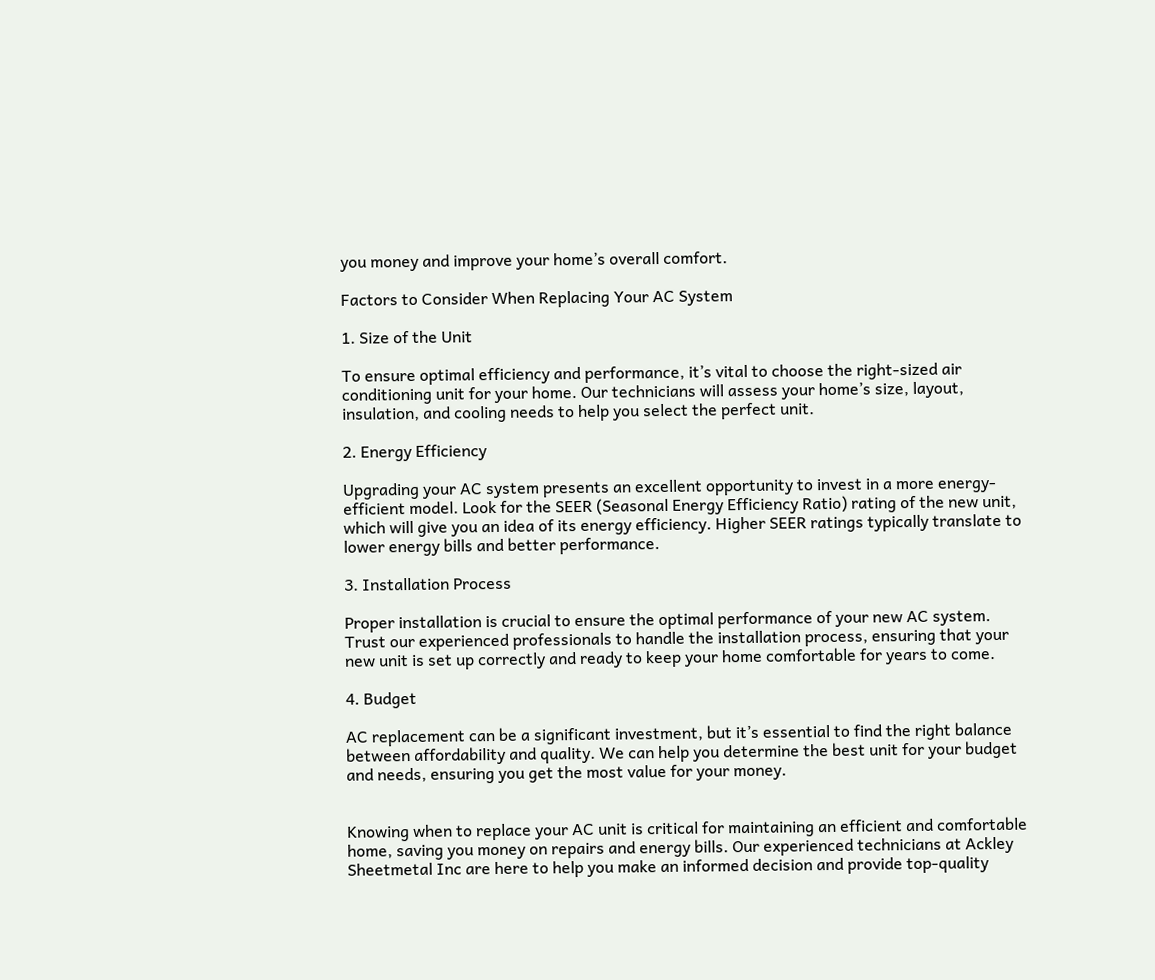you money and improve your home’s overall comfort.

Factors to Consider When Replacing Your AC System

1. Size of the Unit

To ensure optimal efficiency and performance, it’s vital to choose the right-sized air conditioning unit for your home. Our technicians will assess your home’s size, layout, insulation, and cooling needs to help you select the perfect unit.

2. Energy Efficiency

Upgrading your AC system presents an excellent opportunity to invest in a more energy-efficient model. Look for the SEER (Seasonal Energy Efficiency Ratio) rating of the new unit, which will give you an idea of its energy efficiency. Higher SEER ratings typically translate to lower energy bills and better performance.

3. Installation Process

Proper installation is crucial to ensure the optimal performance of your new AC system. Trust our experienced professionals to handle the installation process, ensuring that your new unit is set up correctly and ready to keep your home comfortable for years to come.

4. Budget

AC replacement can be a significant investment, but it’s essential to find the right balance between affordability and quality. We can help you determine the best unit for your budget and needs, ensuring you get the most value for your money.


Knowing when to replace your AC unit is critical for maintaining an efficient and comfortable home, saving you money on repairs and energy bills. Our experienced technicians at Ackley Sheetmetal Inc are here to help you make an informed decision and provide top-quality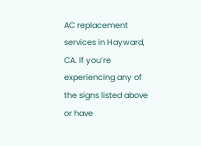AC replacement services in Hayward, CA. If you’re experiencing any of the signs listed above or have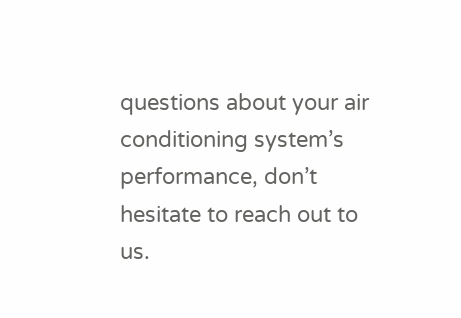questions about your air conditioning system’s performance, don’t hesitate to reach out to us.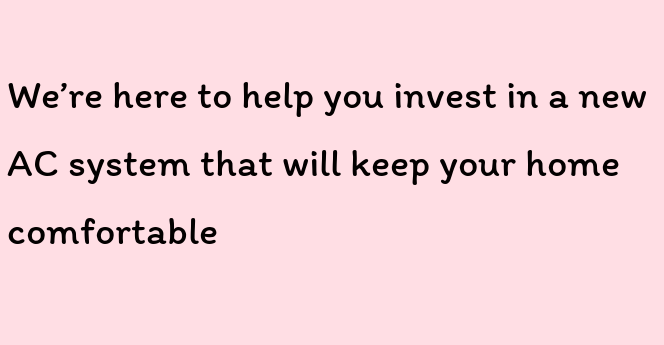We’re here to help you invest in a new AC system that will keep your home comfortable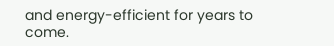and energy-efficient for years to come.